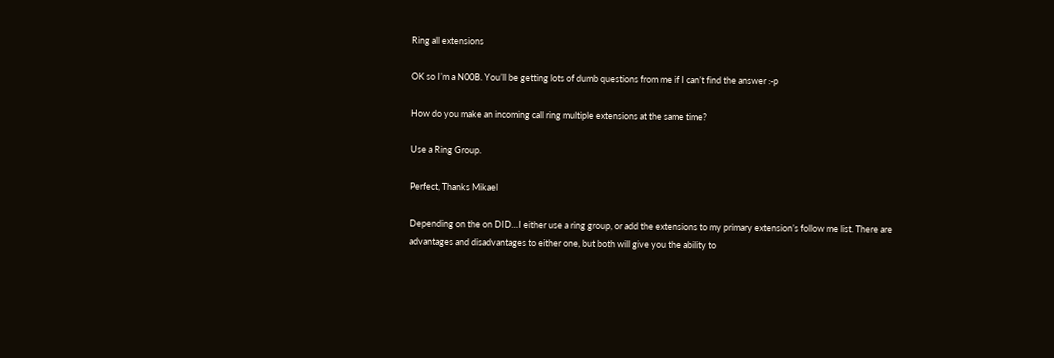Ring all extensions

OK so I’m a N00B. You’ll be getting lots of dumb questions from me if I can’t find the answer :-p

How do you make an incoming call ring multiple extensions at the same time?

Use a Ring Group.

Perfect, Thanks Mikael

Depending on the on DID…I either use a ring group, or add the extensions to my primary extension’s follow me list. There are advantages and disadvantages to either one, but both will give you the ability to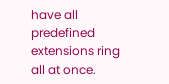have all predefined extensions ring all at once.